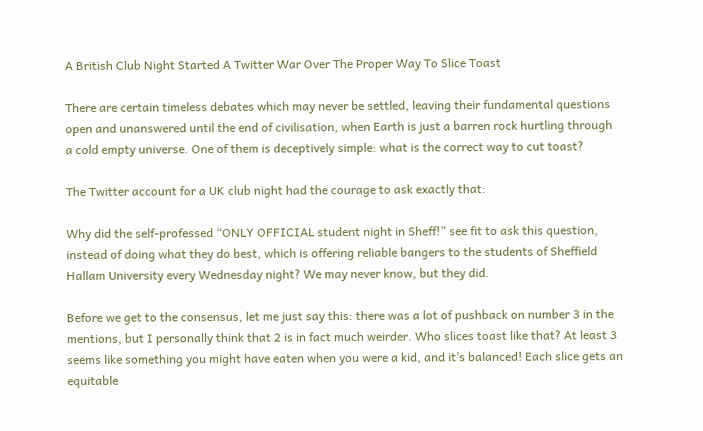A British Club Night Started A Twitter War Over The Proper Way To Slice Toast

There are certain timeless debates which may never be settled, leaving their fundamental questions open and unanswered until the end of civilisation, when Earth is just a barren rock hurtling through a cold empty universe. One of them is deceptively simple: what is the correct way to cut toast?

The Twitter account for a UK club night had the courage to ask exactly that:

Why did the self-professed “ONLY OFFICIAL student night in Sheff!” see fit to ask this question, instead of doing what they do best, which is offering reliable bangers to the students of Sheffield Hallam University every Wednesday night? We may never know, but they did.

Before we get to the consensus, let me just say this: there was a lot of pushback on number 3 in the mentions, but I personally think that 2 is in fact much weirder. Who slices toast like that? At least 3 seems like something you might have eaten when you were a kid, and it’s balanced! Each slice gets an equitable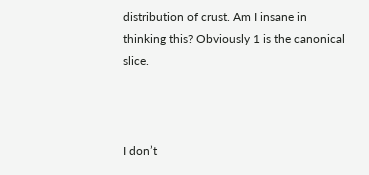distribution of crust. Am I insane in thinking this? Obviously 1 is the canonical slice.



I don’t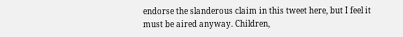endorse the slanderous claim in this tweet here, but I feel it must be aired anyway. Children,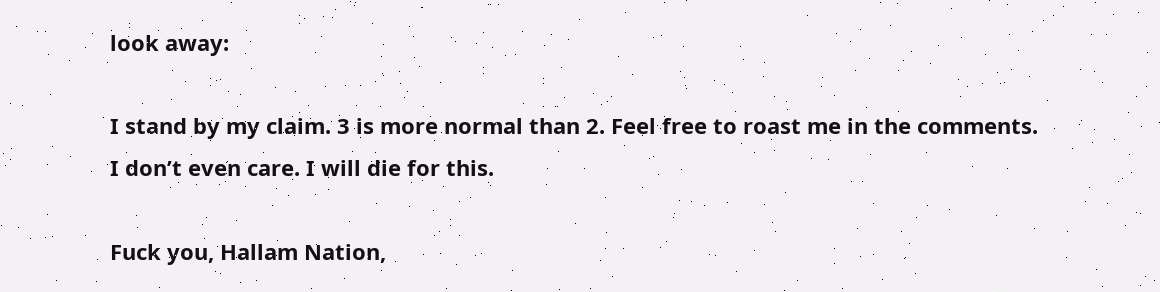look away:

I stand by my claim. 3 is more normal than 2. Feel free to roast me in the comments. I don’t even care. I will die for this.

Fuck you, Hallam Nation,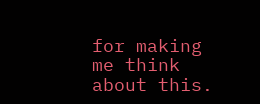for making me think about this.